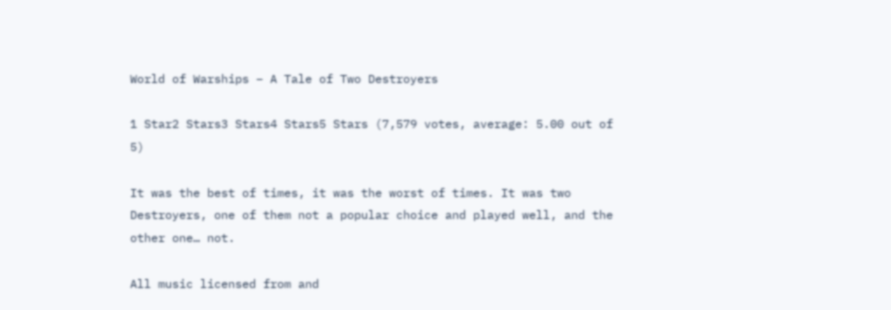World of Warships – A Tale of Two Destroyers

1 Star2 Stars3 Stars4 Stars5 Stars (7,579 votes, average: 5.00 out of 5)

It was the best of times, it was the worst of times. It was two Destroyers, one of them not a popular choice and played well, and the other one… not.

All music licensed from and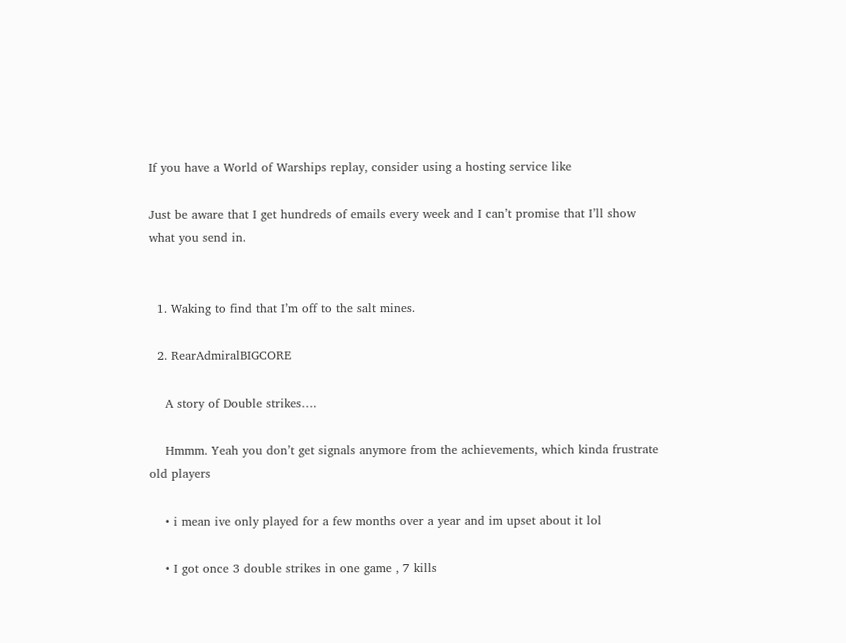If you have a World of Warships replay, consider using a hosting service like

Just be aware that I get hundreds of emails every week and I can’t promise that I’ll show what you send in.


  1. Waking to find that I’m off to the salt mines.

  2. RearAdmiralBIGCORE

    A story of Double strikes….

    Hmmm. Yeah you don’t get signals anymore from the achievements, which kinda frustrate old players

    • i mean ive only played for a few months over a year and im upset about it lol

    • I got once 3 double strikes in one game , 7 kills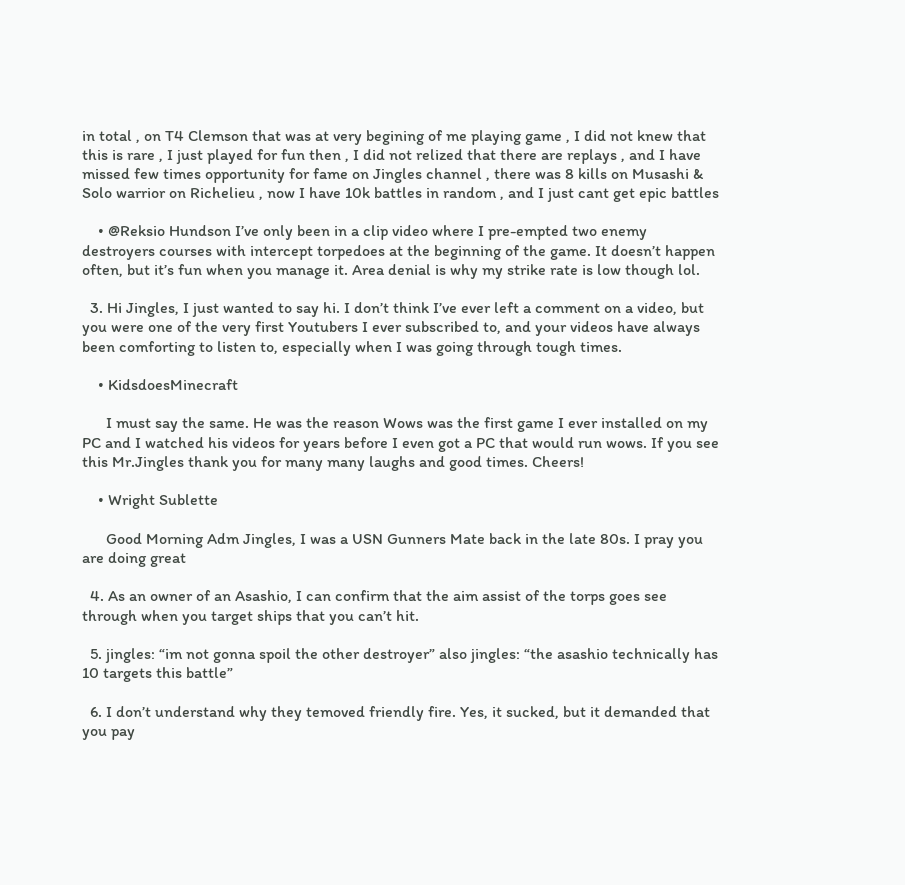in total , on T4 Clemson that was at very begining of me playing game , I did not knew that this is rare , I just played for fun then , I did not relized that there are replays , and I have missed few times opportunity for fame on Jingles channel , there was 8 kills on Musashi & Solo warrior on Richelieu , now I have 10k battles in random , and I just cant get epic battles

    • @Reksio Hundson I’ve only been in a clip video where I pre-empted two enemy destroyers courses with intercept torpedoes at the beginning of the game. It doesn’t happen often, but it’s fun when you manage it. Area denial is why my strike rate is low though lol.

  3. Hi Jingles, I just wanted to say hi. I don’t think I’ve ever left a comment on a video, but you were one of the very first Youtubers I ever subscribed to, and your videos have always been comforting to listen to, especially when I was going through tough times.

    • KidsdoesMinecraft

      I must say the same. He was the reason Wows was the first game I ever installed on my PC and I watched his videos for years before I even got a PC that would run wows. If you see this Mr.Jingles thank you for many many laughs and good times. Cheers!

    • Wright Sublette

      Good Morning Adm Jingles, I was a USN Gunners Mate back in the late 80s. I pray you are doing great

  4. As an owner of an Asashio, I can confirm that the aim assist of the torps goes see through when you target ships that you can’t hit.

  5. jingles: “im not gonna spoil the other destroyer” also jingles: “the asashio technically has 10 targets this battle”

  6. I don’t understand why they temoved friendly fire. Yes, it sucked, but it demanded that you pay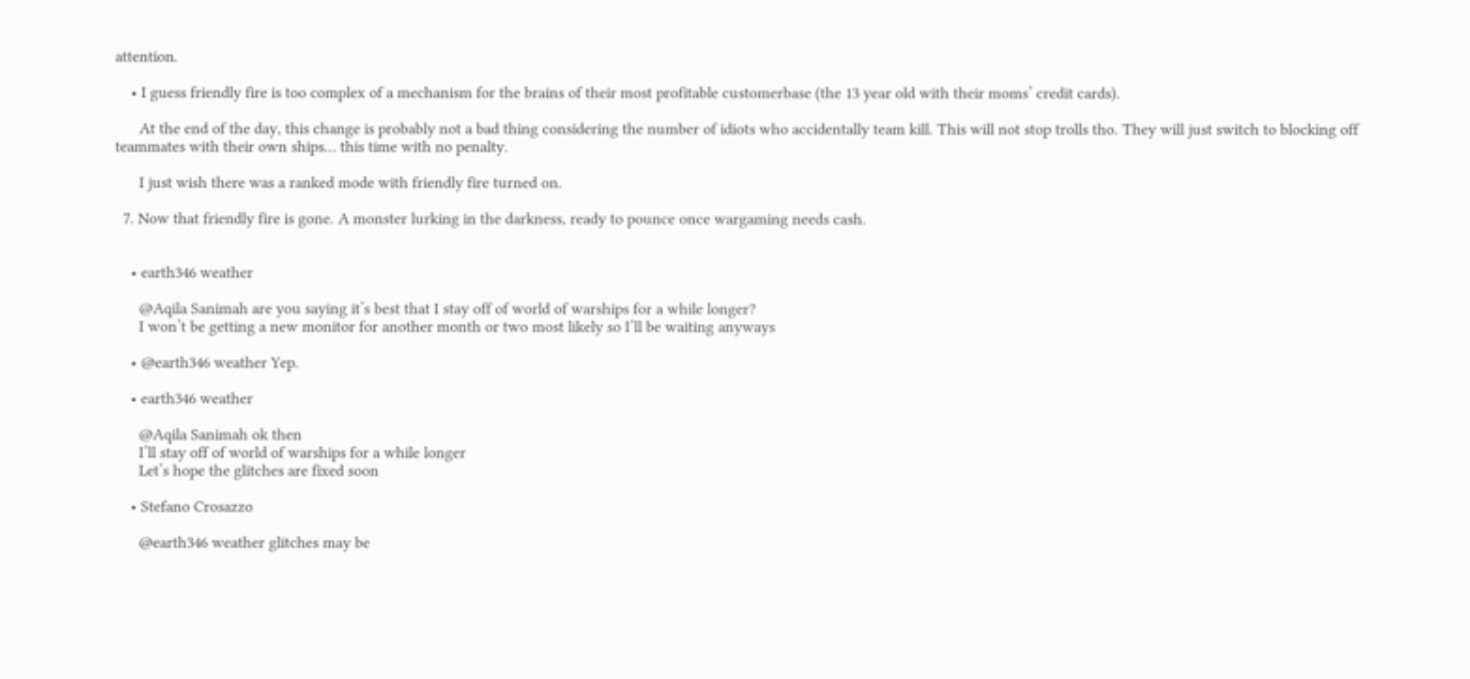attention.

    • I guess friendly fire is too complex of a mechanism for the brains of their most profitable customerbase (the 13 year old with their moms’ credit cards).

      At the end of the day, this change is probably not a bad thing considering the number of idiots who accidentally team kill. This will not stop trolls tho. They will just switch to blocking off teammates with their own ships… this time with no penalty.

      I just wish there was a ranked mode with friendly fire turned on.

  7. Now that friendly fire is gone. A monster lurking in the darkness, ready to pounce once wargaming needs cash.


    • earth346 weather

      @Aqila Sanimah are you saying it’s best that I stay off of world of warships for a while longer?
      I won’t be getting a new monitor for another month or two most likely so I’ll be waiting anyways

    • @earth346 weather Yep.

    • earth346 weather

      @Aqila Sanimah ok then
      I’ll stay off of world of warships for a while longer
      Let’s hope the glitches are fixed soon

    • Stefano Crosazzo

      @earth346 weather glitches may be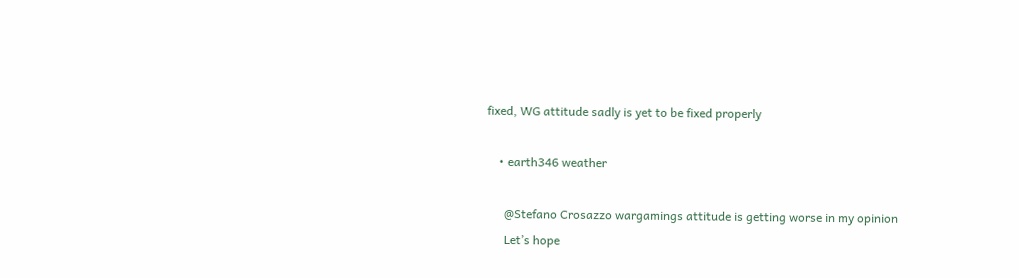fixed, WG attitude sadly is yet to be fixed properly

    • earth346 weather

      @Stefano Crosazzo wargamings attitude is getting worse in my opinion
      Let’s hope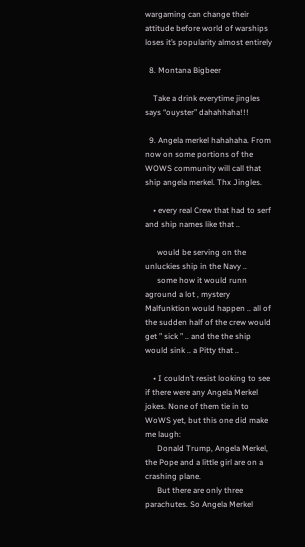wargaming can change their attitude before world of warships loses it’s popularity almost entirely

  8. Montana Bigbeer

    Take a drink everytime jingles says “ouyster” dahahhaha!!!

  9. Angela merkel hahahaha. From now on some portions of the WOWS community will call that ship angela merkel. Thx Jingles.

    • every real Crew that had to serf and ship names like that ..

      would be serving on the unluckies ship in the Navy ..
      some how it would runn aground a lot , mystery Malfunktion would happen .. all of the sudden half of the crew would get ” sick ” .. and the the ship would sink .. a Pitty that ..

    • I couldn’t resist looking to see if there were any Angela Merkel jokes. None of them tie in to WoWS yet, but this one did make me laugh:
      Donald Trump, Angela Merkel, the Pope and a little girl are on a crashing plane.
      But there are only three parachutes. So Angela Merkel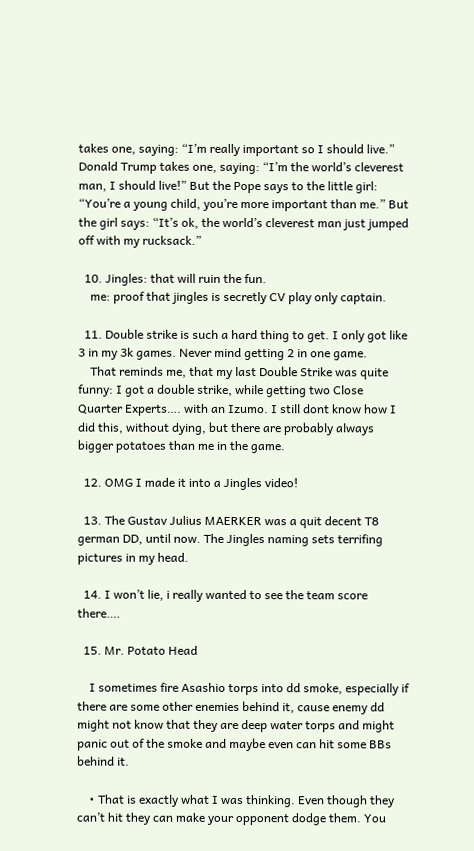takes one, saying: “I’m really important so I should live.” Donald Trump takes one, saying: “I’m the world’s cleverest man, I should live!” But the Pope says to the little girl: “You’re a young child, you’re more important than me.” But the girl says: “It’s ok, the world’s cleverest man just jumped off with my rucksack.”

  10. Jingles: that will ruin the fun.
    me: proof that jingles is secretly CV play only captain.

  11. Double strike is such a hard thing to get. I only got like 3 in my 3k games. Never mind getting 2 in one game.
    That reminds me, that my last Double Strike was quite funny: I got a double strike, while getting two Close Quarter Experts…. with an Izumo. I still dont know how I did this, without dying, but there are probably always bigger potatoes than me in the game.

  12. OMG I made it into a Jingles video!

  13. The Gustav Julius MAERKER was a quit decent T8 german DD, until now. The Jingles naming sets terrifing pictures in my head.

  14. I won’t lie, i really wanted to see the team score there….

  15. Mr. Potato Head

    I sometimes fire Asashio torps into dd smoke, especially if there are some other enemies behind it, cause enemy dd might not know that they are deep water torps and might panic out of the smoke and maybe even can hit some BBs behind it.

    • That is exactly what I was thinking. Even though they can’t hit they can make your opponent dodge them. You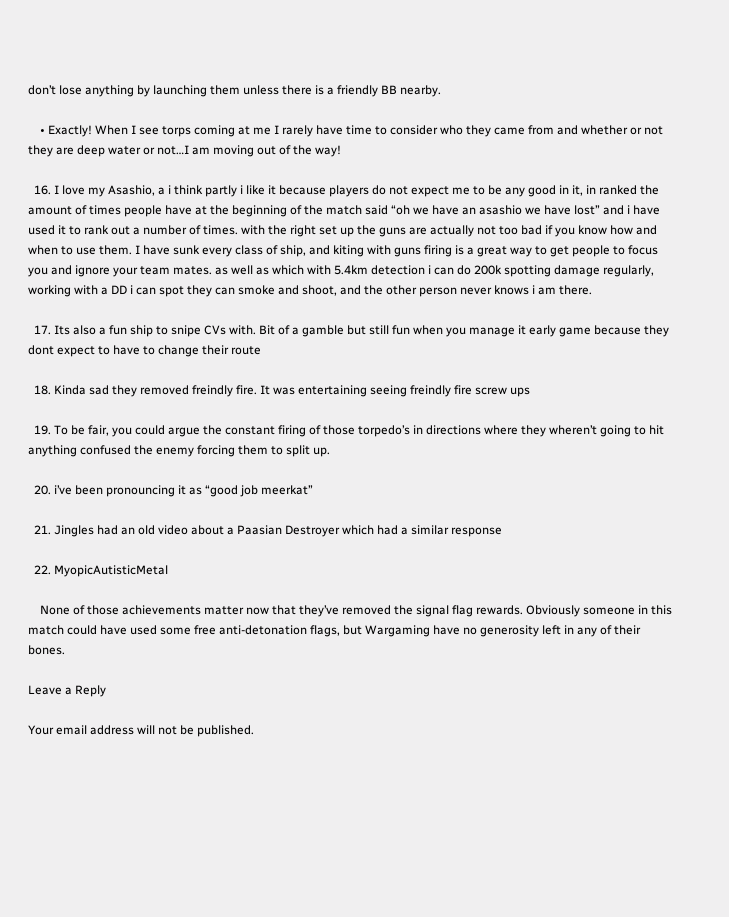don’t lose anything by launching them unless there is a friendly BB nearby.

    • Exactly! When I see torps coming at me I rarely have time to consider who they came from and whether or not they are deep water or not…I am moving out of the way!

  16. I love my Asashio, a i think partly i like it because players do not expect me to be any good in it, in ranked the amount of times people have at the beginning of the match said “oh we have an asashio we have lost” and i have used it to rank out a number of times. with the right set up the guns are actually not too bad if you know how and when to use them. I have sunk every class of ship, and kiting with guns firing is a great way to get people to focus you and ignore your team mates. as well as which with 5.4km detection i can do 200k spotting damage regularly, working with a DD i can spot they can smoke and shoot, and the other person never knows i am there.

  17. Its also a fun ship to snipe CVs with. Bit of a gamble but still fun when you manage it early game because they dont expect to have to change their route

  18. Kinda sad they removed freindly fire. It was entertaining seeing freindly fire screw ups

  19. To be fair, you could argue the constant firing of those torpedo’s in directions where they wheren’t going to hit anything confused the enemy forcing them to split up.

  20. i’ve been pronouncing it as “good job meerkat”

  21. Jingles had an old video about a Paasian Destroyer which had a similar response

  22. MyopicAutisticMetal

    None of those achievements matter now that they’ve removed the signal flag rewards. Obviously someone in this match could have used some free anti-detonation flags, but Wargaming have no generosity left in any of their bones.

Leave a Reply

Your email address will not be published.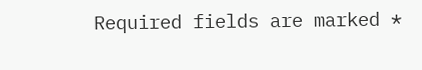Required fields are marked *